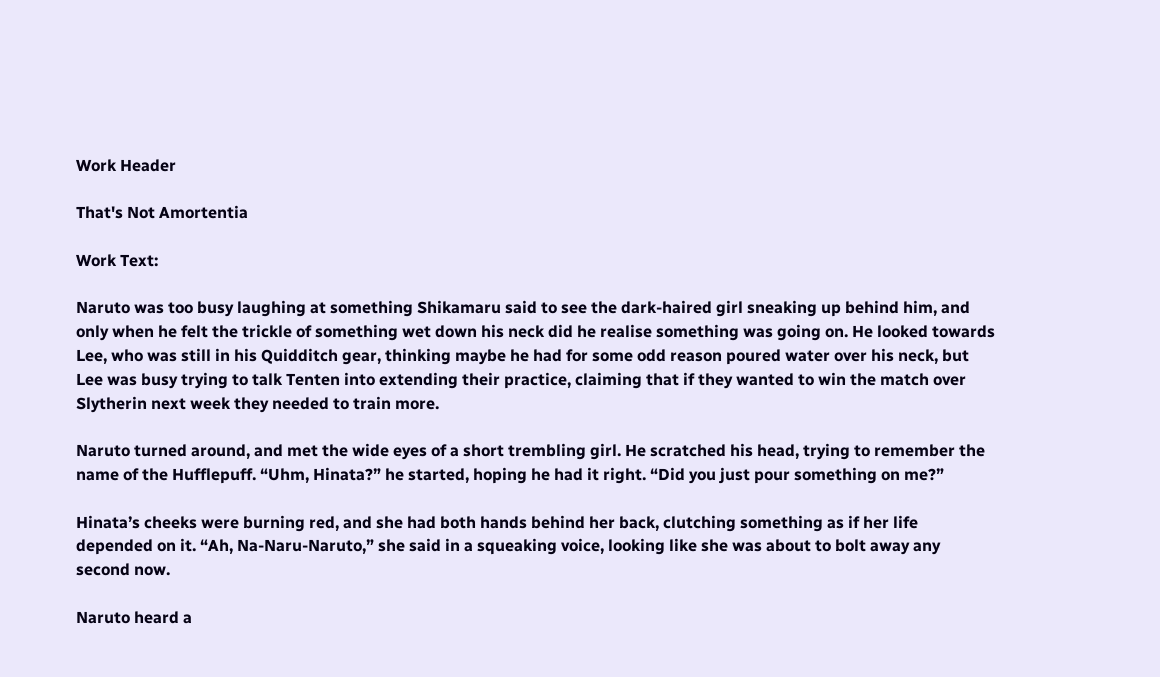Work Header

That's Not Amortentia

Work Text:

Naruto was too busy laughing at something Shikamaru said to see the dark-haired girl sneaking up behind him, and only when he felt the trickle of something wet down his neck did he realise something was going on. He looked towards Lee, who was still in his Quidditch gear, thinking maybe he had for some odd reason poured water over his neck, but Lee was busy trying to talk Tenten into extending their practice, claiming that if they wanted to win the match over Slytherin next week they needed to train more.

Naruto turned around, and met the wide eyes of a short trembling girl. He scratched his head, trying to remember the name of the Hufflepuff. “Uhm, Hinata?” he started, hoping he had it right. “Did you just pour something on me?”

Hinata’s cheeks were burning red, and she had both hands behind her back, clutching something as if her life depended on it. “Ah, Na-Naru-Naruto,” she said in a squeaking voice, looking like she was about to bolt away any second now.

Naruto heard a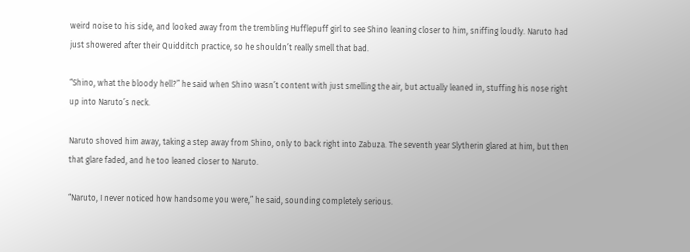weird noise to his side, and looked away from the trembling Hufflepuff girl to see Shino leaning closer to him, sniffing loudly. Naruto had just showered after their Quidditch practice, so he shouldn’t really smell that bad.

“Shino, what the bloody hell?” he said when Shino wasn’t content with just smelling the air, but actually leaned in, stuffing his nose right up into Naruto’s neck.

Naruto shoved him away, taking a step away from Shino, only to back right into Zabuza. The seventh year Slytherin glared at him, but then that glare faded, and he too leaned closer to Naruto.

“Naruto, I never noticed how handsome you were,” he said, sounding completely serious.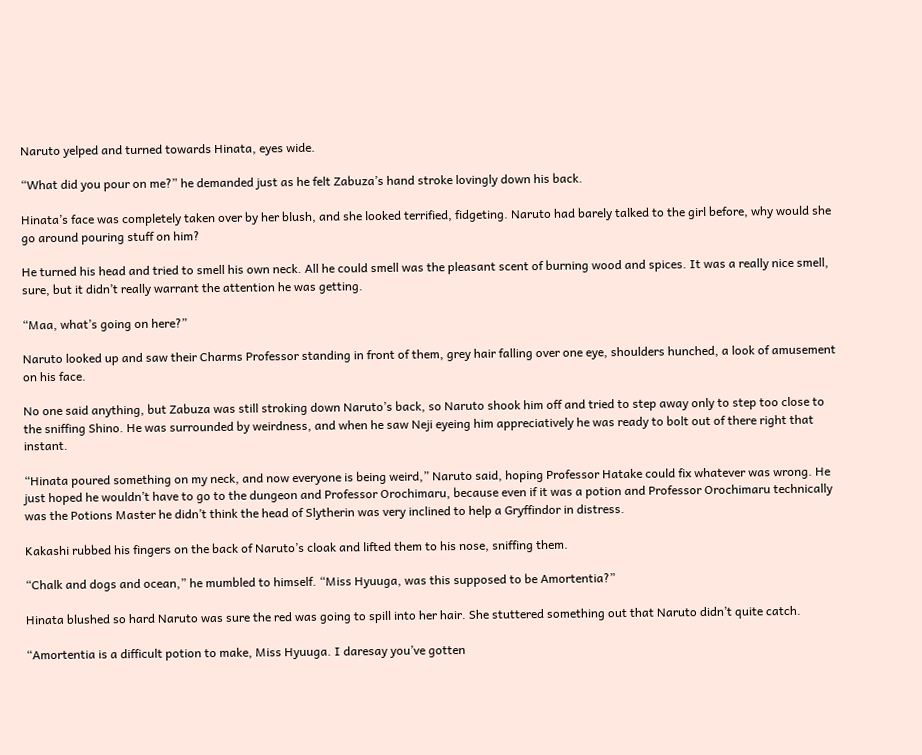Naruto yelped and turned towards Hinata, eyes wide.

“What did you pour on me?” he demanded just as he felt Zabuza’s hand stroke lovingly down his back.

Hinata’s face was completely taken over by her blush, and she looked terrified, fidgeting. Naruto had barely talked to the girl before, why would she go around pouring stuff on him?

He turned his head and tried to smell his own neck. All he could smell was the pleasant scent of burning wood and spices. It was a really nice smell, sure, but it didn’t really warrant the attention he was getting.

“Maa, what’s going on here?”

Naruto looked up and saw their Charms Professor standing in front of them, grey hair falling over one eye, shoulders hunched, a look of amusement on his face.

No one said anything, but Zabuza was still stroking down Naruto’s back, so Naruto shook him off and tried to step away only to step too close to the sniffing Shino. He was surrounded by weirdness, and when he saw Neji eyeing him appreciatively he was ready to bolt out of there right that instant.

“Hinata poured something on my neck, and now everyone is being weird,” Naruto said, hoping Professor Hatake could fix whatever was wrong. He just hoped he wouldn’t have to go to the dungeon and Professor Orochimaru, because even if it was a potion and Professor Orochimaru technically was the Potions Master he didn’t think the head of Slytherin was very inclined to help a Gryffindor in distress.

Kakashi rubbed his fingers on the back of Naruto’s cloak and lifted them to his nose, sniffing them.

“Chalk and dogs and ocean,” he mumbled to himself. “Miss Hyuuga, was this supposed to be Amortentia?”

Hinata blushed so hard Naruto was sure the red was going to spill into her hair. She stuttered something out that Naruto didn’t quite catch.

“Amortentia is a difficult potion to make, Miss Hyuuga. I daresay you’ve gotten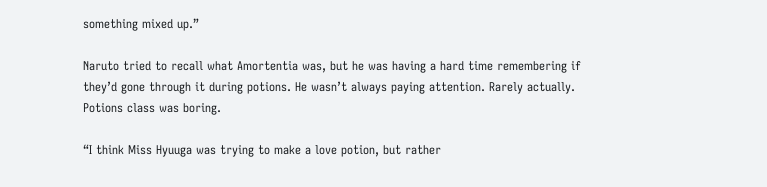something mixed up.”

Naruto tried to recall what Amortentia was, but he was having a hard time remembering if they’d gone through it during potions. He wasn’t always paying attention. Rarely actually. Potions class was boring.

“I think Miss Hyuuga was trying to make a love potion, but rather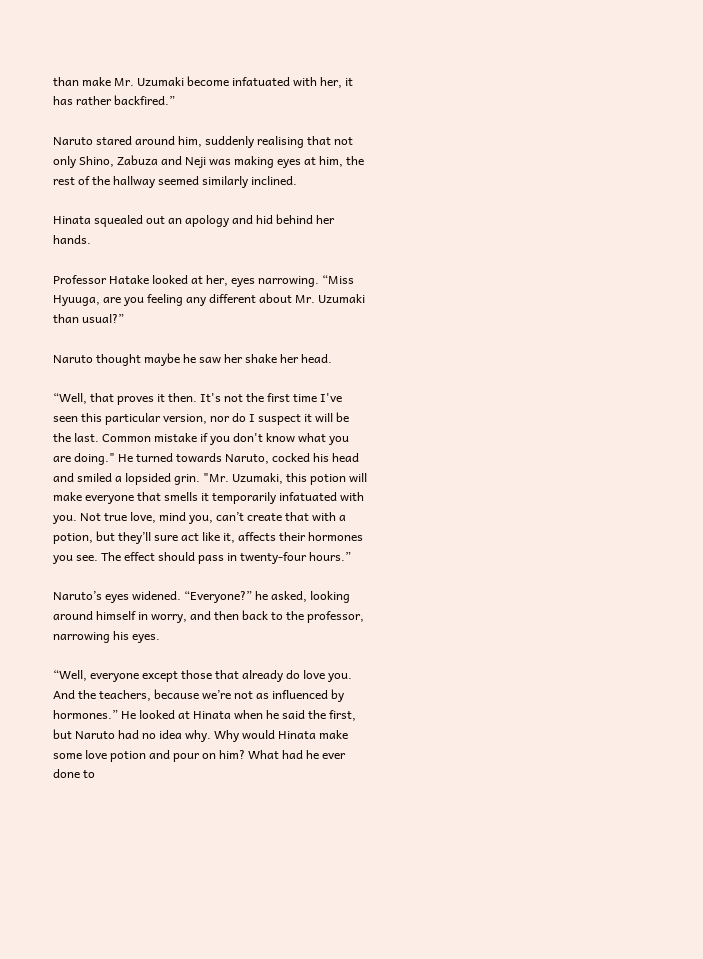than make Mr. Uzumaki become infatuated with her, it has rather backfired.”

Naruto stared around him, suddenly realising that not only Shino, Zabuza and Neji was making eyes at him, the rest of the hallway seemed similarly inclined.

Hinata squealed out an apology and hid behind her hands.

Professor Hatake looked at her, eyes narrowing. “Miss Hyuuga, are you feeling any different about Mr. Uzumaki than usual?”

Naruto thought maybe he saw her shake her head.

“Well, that proves it then. It's not the first time I've seen this particular version, nor do I suspect it will be the last. Common mistake if you don't know what you are doing." He turned towards Naruto, cocked his head and smiled a lopsided grin. "Mr. Uzumaki, this potion will make everyone that smells it temporarily infatuated with you. Not true love, mind you, can’t create that with a potion, but they’ll sure act like it, affects their hormones you see. The effect should pass in twenty-four hours.”

Naruto’s eyes widened. “Everyone?” he asked, looking around himself in worry, and then back to the professor, narrowing his eyes.

“Well, everyone except those that already do love you. And the teachers, because we’re not as influenced by hormones.” He looked at Hinata when he said the first, but Naruto had no idea why. Why would Hinata make some love potion and pour on him? What had he ever done to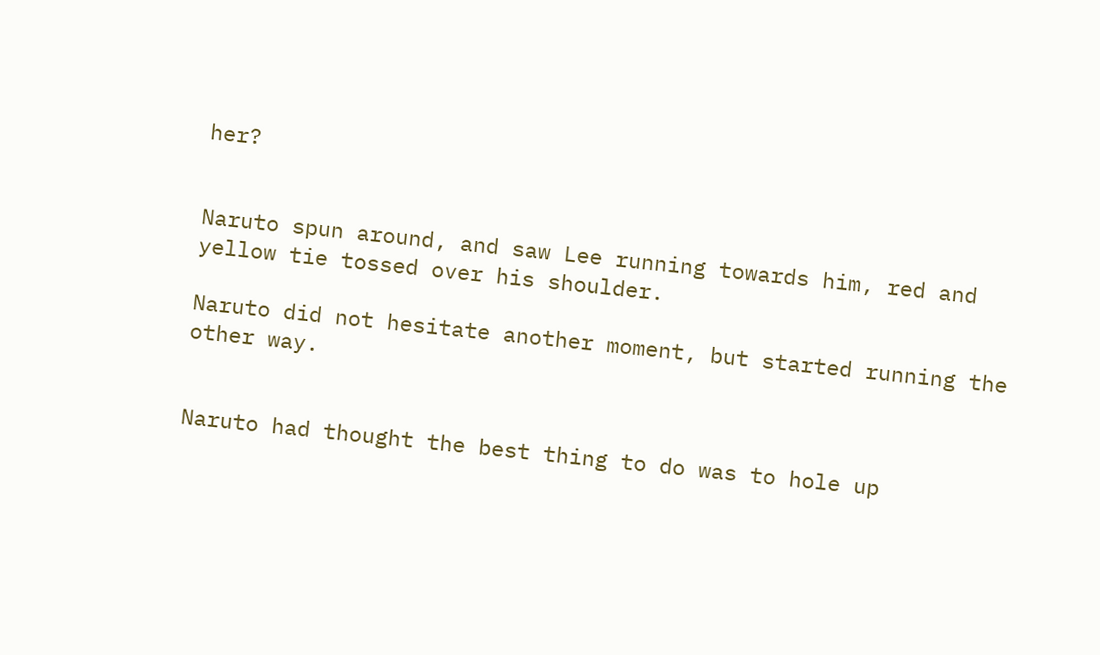her?


Naruto spun around, and saw Lee running towards him, red and yellow tie tossed over his shoulder.

Naruto did not hesitate another moment, but started running the other way.


Naruto had thought the best thing to do was to hole up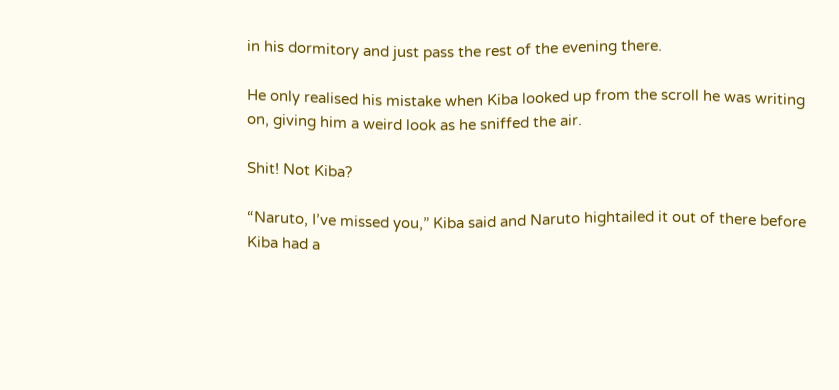in his dormitory and just pass the rest of the evening there.

He only realised his mistake when Kiba looked up from the scroll he was writing on, giving him a weird look as he sniffed the air.

Shit! Not Kiba?

“Naruto, I’ve missed you,” Kiba said and Naruto hightailed it out of there before Kiba had a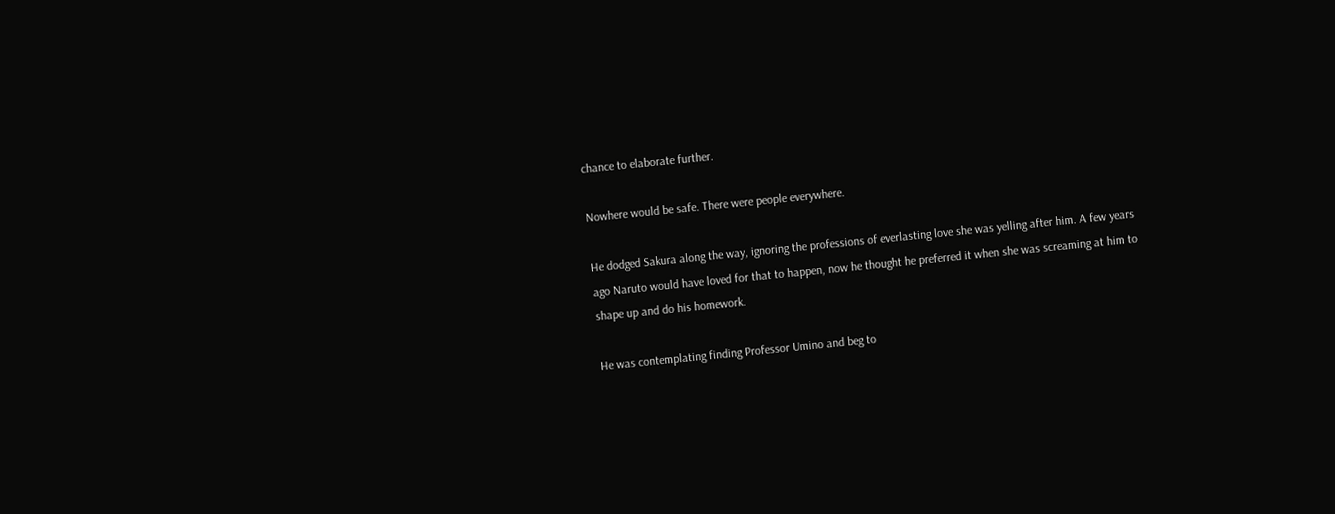chance to elaborate further.

Nowhere would be safe. There were people everywhere.

He dodged Sakura along the way, ignoring the professions of everlasting love she was yelling after him. A few years ago Naruto would have loved for that to happen, now he thought he preferred it when she was screaming at him to shape up and do his homework.

He was contemplating finding Professor Umino and beg to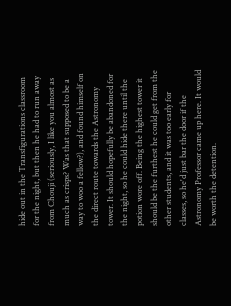hide out in the Transfigurations classroom for the night, but then he had to run away from Chouji (seriously, I like you almost as much as crisps? Was that supposed to be a way to woo a fellow?), and found himself on the direct route towards the Astronomy tower. It should hopefully be abandoned for the night, so he could hide there until the potion wore off. Being the highest tower it should be the furthest he could get from the other students, and it was too early for classes, so he'd just bar the door if the Astronomy Professor came up here. It would be worth the detention.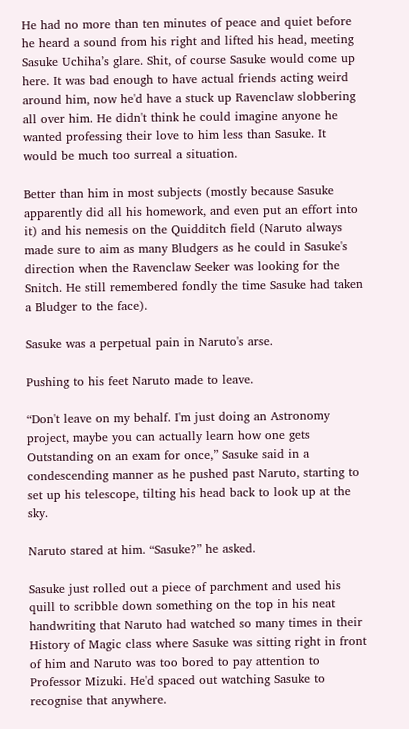He had no more than ten minutes of peace and quiet before he heard a sound from his right and lifted his head, meeting Sasuke Uchiha’s glare. Shit, of course Sasuke would come up here. It was bad enough to have actual friends acting weird around him, now he'd have a stuck up Ravenclaw slobbering all over him. He didn't think he could imagine anyone he wanted professing their love to him less than Sasuke. It would be much too surreal a situation.

Better than him in most subjects (mostly because Sasuke apparently did all his homework, and even put an effort into it) and his nemesis on the Quidditch field (Naruto always made sure to aim as many Bludgers as he could in Sasuke's direction when the Ravenclaw Seeker was looking for the Snitch. He still remembered fondly the time Sasuke had taken a Bludger to the face).

Sasuke was a perpetual pain in Naruto's arse.

Pushing to his feet Naruto made to leave.

“Don't leave on my behalf. I'm just doing an Astronomy project, maybe you can actually learn how one gets Outstanding on an exam for once,” Sasuke said in a condescending manner as he pushed past Naruto, starting to set up his telescope, tilting his head back to look up at the sky.

Naruto stared at him. “Sasuke?” he asked.

Sasuke just rolled out a piece of parchment and used his quill to scribble down something on the top in his neat handwriting that Naruto had watched so many times in their History of Magic class where Sasuke was sitting right in front of him and Naruto was too bored to pay attention to Professor Mizuki. He'd spaced out watching Sasuke to recognise that anywhere.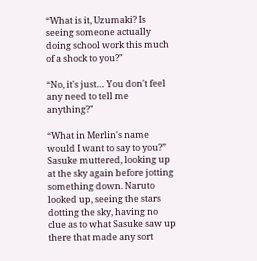“What is it, Uzumaki? Is seeing someone actually doing school work this much of a shock to you?"

“No, it's just… You don't feel any need to tell me anything?"

“What in Merlin's name would I want to say to you?” Sasuke muttered, looking up at the sky again before jotting something down. Naruto looked up, seeing the stars dotting the sky, having no clue as to what Sasuke saw up there that made any sort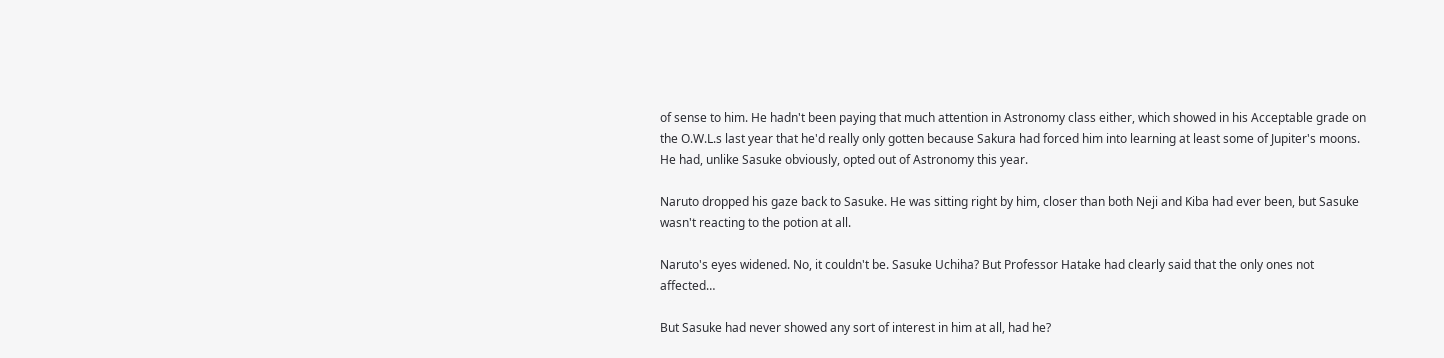of sense to him. He hadn't been paying that much attention in Astronomy class either, which showed in his Acceptable grade on the O.W.L.s last year that he'd really only gotten because Sakura had forced him into learning at least some of Jupiter's moons. He had, unlike Sasuke obviously, opted out of Astronomy this year.

Naruto dropped his gaze back to Sasuke. He was sitting right by him, closer than both Neji and Kiba had ever been, but Sasuke wasn't reacting to the potion at all.

Naruto's eyes widened. No, it couldn't be. Sasuke Uchiha? But Professor Hatake had clearly said that the only ones not affected…

But Sasuke had never showed any sort of interest in him at all, had he?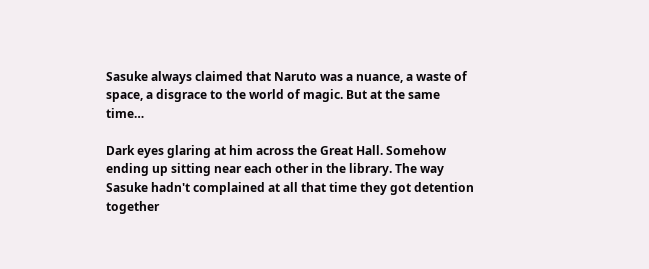Sasuke always claimed that Naruto was a nuance, a waste of space, a disgrace to the world of magic. But at the same time…

Dark eyes glaring at him across the Great Hall. Somehow ending up sitting near each other in the library. The way Sasuke hadn't complained at all that time they got detention together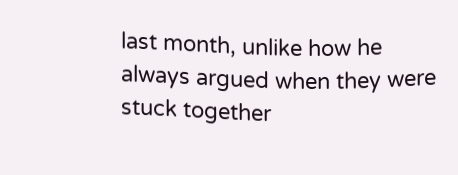last month, unlike how he always argued when they were stuck together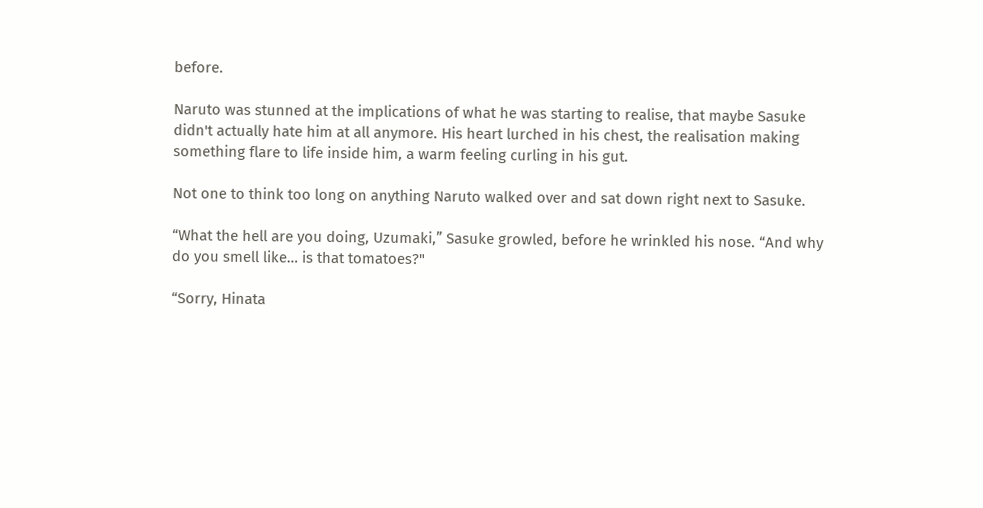before.

Naruto was stunned at the implications of what he was starting to realise, that maybe Sasuke didn't actually hate him at all anymore. His heart lurched in his chest, the realisation making something flare to life inside him, a warm feeling curling in his gut.

Not one to think too long on anything Naruto walked over and sat down right next to Sasuke.

“What the hell are you doing, Uzumaki,” Sasuke growled, before he wrinkled his nose. “And why do you smell like… is that tomatoes?"

“Sorry, Hinata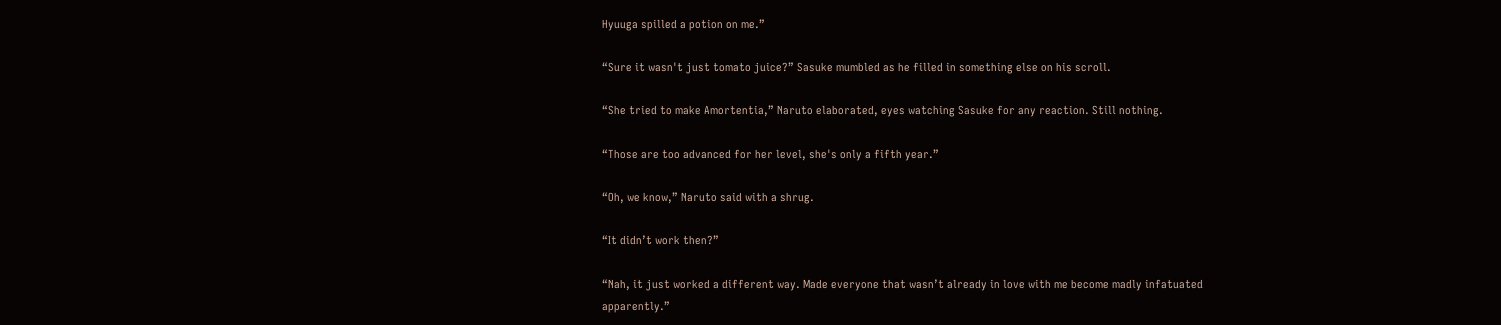Hyuuga spilled a potion on me.”

“Sure it wasn't just tomato juice?” Sasuke mumbled as he filled in something else on his scroll.

“She tried to make Amortentia,” Naruto elaborated, eyes watching Sasuke for any reaction. Still nothing.

“Those are too advanced for her level, she's only a fifth year.”

“Oh, we know,” Naruto said with a shrug.

“It didn’t work then?”

“Nah, it just worked a different way. Made everyone that wasn’t already in love with me become madly infatuated apparently.”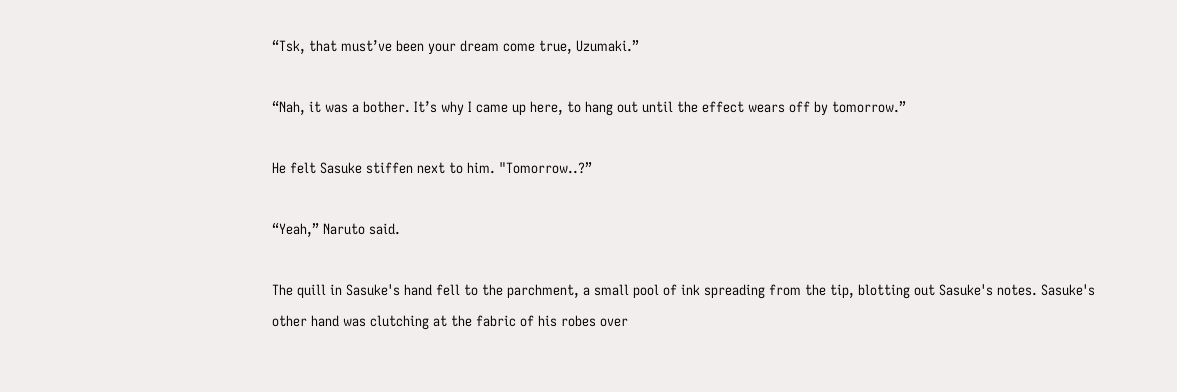“Tsk, that must’ve been your dream come true, Uzumaki.”

“Nah, it was a bother. It’s why I came up here, to hang out until the effect wears off by tomorrow.”

He felt Sasuke stiffen next to him. "Tomorrow..?”

“Yeah,” Naruto said.

The quill in Sasuke's hand fell to the parchment, a small pool of ink spreading from the tip, blotting out Sasuke's notes. Sasuke's other hand was clutching at the fabric of his robes over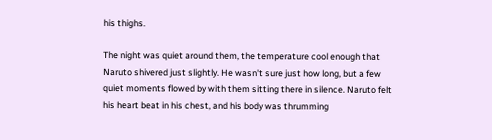his thighs.

The night was quiet around them, the temperature cool enough that Naruto shivered just slightly. He wasn't sure just how long, but a few quiet moments flowed by with them sitting there in silence. Naruto felt his heart beat in his chest, and his body was thrumming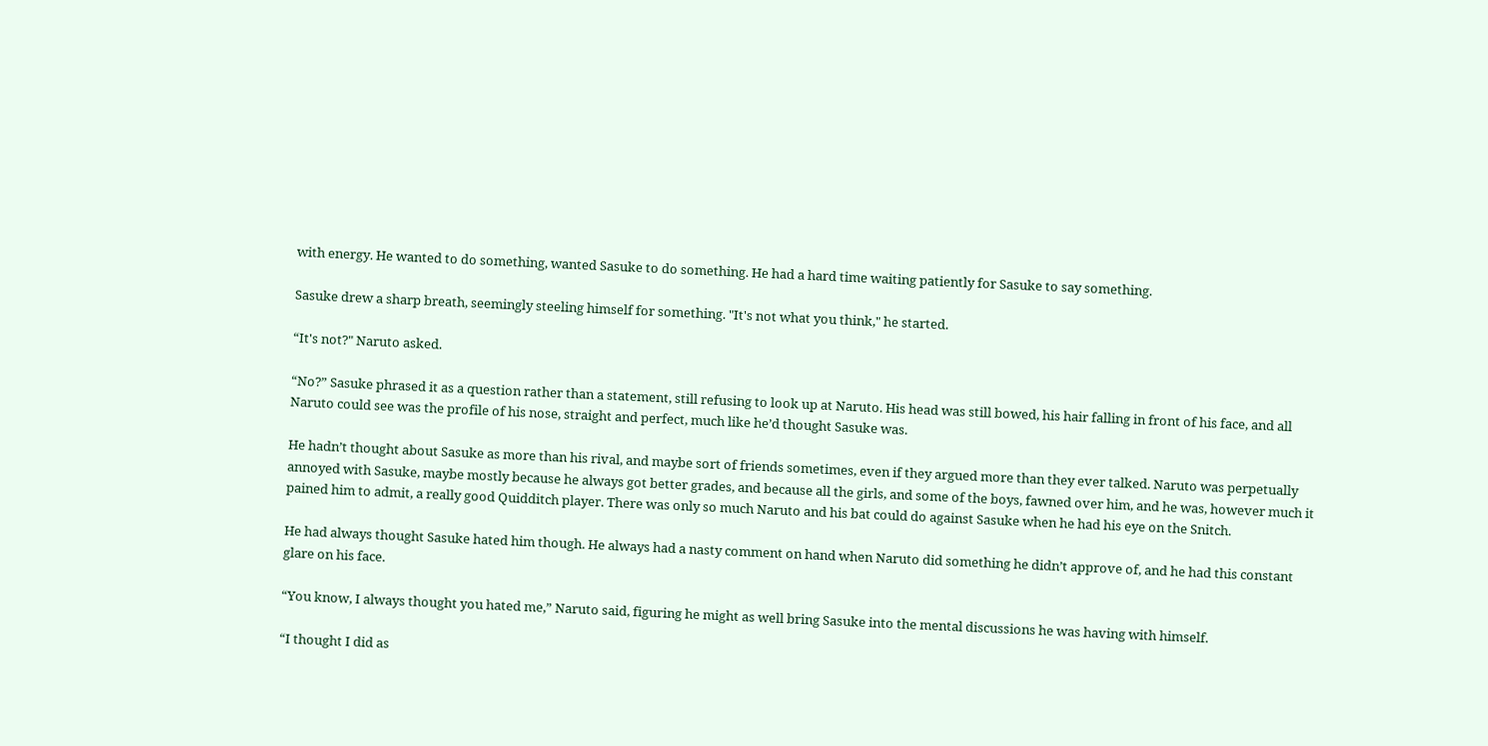with energy. He wanted to do something, wanted Sasuke to do something. He had a hard time waiting patiently for Sasuke to say something.

Sasuke drew a sharp breath, seemingly steeling himself for something. "It's not what you think," he started.

“It's not?" Naruto asked.

“No?” Sasuke phrased it as a question rather than a statement, still refusing to look up at Naruto. His head was still bowed, his hair falling in front of his face, and all Naruto could see was the profile of his nose, straight and perfect, much like he’d thought Sasuke was.

He hadn’t thought about Sasuke as more than his rival, and maybe sort of friends sometimes, even if they argued more than they ever talked. Naruto was perpetually annoyed with Sasuke, maybe mostly because he always got better grades, and because all the girls, and some of the boys, fawned over him, and he was, however much it pained him to admit, a really good Quidditch player. There was only so much Naruto and his bat could do against Sasuke when he had his eye on the Snitch.

He had always thought Sasuke hated him though. He always had a nasty comment on hand when Naruto did something he didn’t approve of, and he had this constant glare on his face.

“You know, I always thought you hated me,” Naruto said, figuring he might as well bring Sasuke into the mental discussions he was having with himself.

“I thought I did as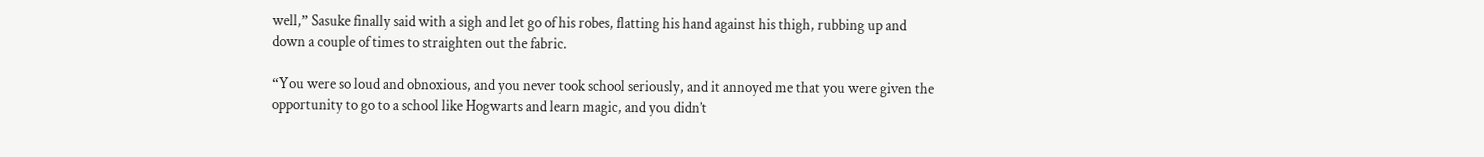well,” Sasuke finally said with a sigh and let go of his robes, flatting his hand against his thigh, rubbing up and down a couple of times to straighten out the fabric.

“You were so loud and obnoxious, and you never took school seriously, and it annoyed me that you were given the opportunity to go to a school like Hogwarts and learn magic, and you didn’t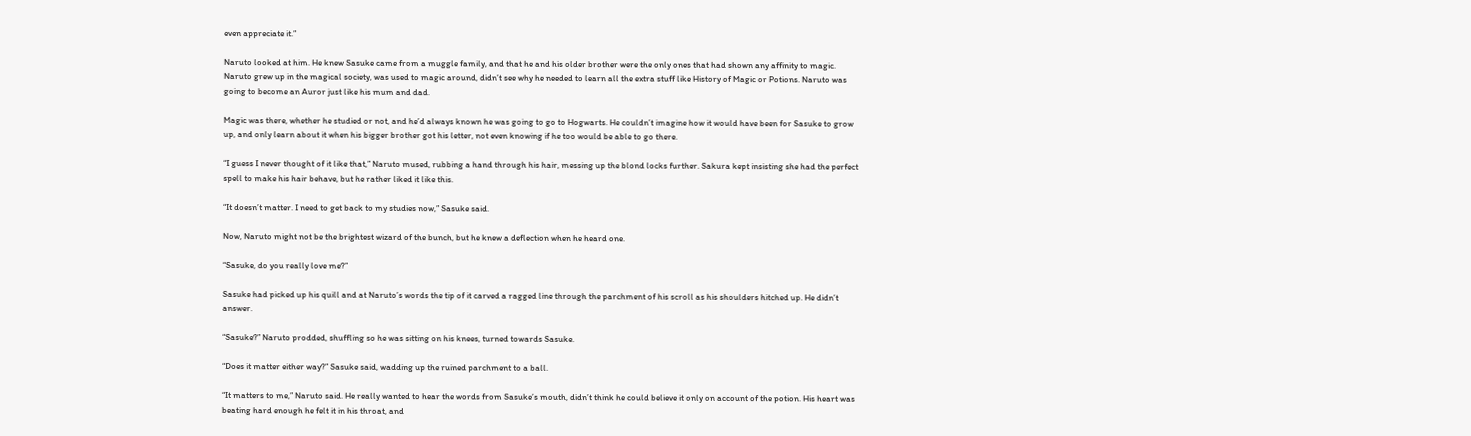even appreciate it.”

Naruto looked at him. He knew Sasuke came from a muggle family, and that he and his older brother were the only ones that had shown any affinity to magic. Naruto grew up in the magical society, was used to magic around, didn’t see why he needed to learn all the extra stuff like History of Magic or Potions. Naruto was going to become an Auror just like his mum and dad.

Magic was there, whether he studied or not, and he’d always known he was going to go to Hogwarts. He couldn’t imagine how it would have been for Sasuke to grow up, and only learn about it when his bigger brother got his letter, not even knowing if he too would be able to go there.

“I guess I never thought of it like that,” Naruto mused, rubbing a hand through his hair, messing up the blond locks further. Sakura kept insisting she had the perfect spell to make his hair behave, but he rather liked it like this.

“It doesn’t matter. I need to get back to my studies now,” Sasuke said.

Now, Naruto might not be the brightest wizard of the bunch, but he knew a deflection when he heard one.

“Sasuke, do you really love me?”

Sasuke had picked up his quill and at Naruto’s words the tip of it carved a ragged line through the parchment of his scroll as his shoulders hitched up. He didn’t answer.

“Sasuke?” Naruto prodded, shuffling so he was sitting on his knees, turned towards Sasuke.

“Does it matter either way?” Sasuke said, wadding up the ruined parchment to a ball.

“It matters to me,” Naruto said. He really wanted to hear the words from Sasuke’s mouth, didn’t think he could believe it only on account of the potion. His heart was beating hard enough he felt it in his throat, and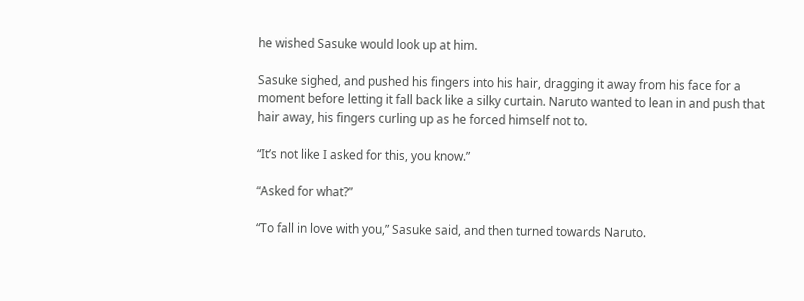he wished Sasuke would look up at him.

Sasuke sighed, and pushed his fingers into his hair, dragging it away from his face for a moment before letting it fall back like a silky curtain. Naruto wanted to lean in and push that hair away, his fingers curling up as he forced himself not to.

“It’s not like I asked for this, you know.”

“Asked for what?”

“To fall in love with you,” Sasuke said, and then turned towards Naruto.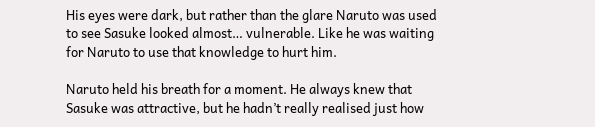His eyes were dark, but rather than the glare Naruto was used to see Sasuke looked almost… vulnerable. Like he was waiting for Naruto to use that knowledge to hurt him.

Naruto held his breath for a moment. He always knew that Sasuke was attractive, but he hadn’t really realised just how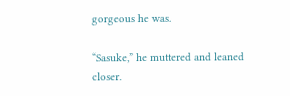gorgeous he was.

“Sasuke,” he muttered and leaned closer.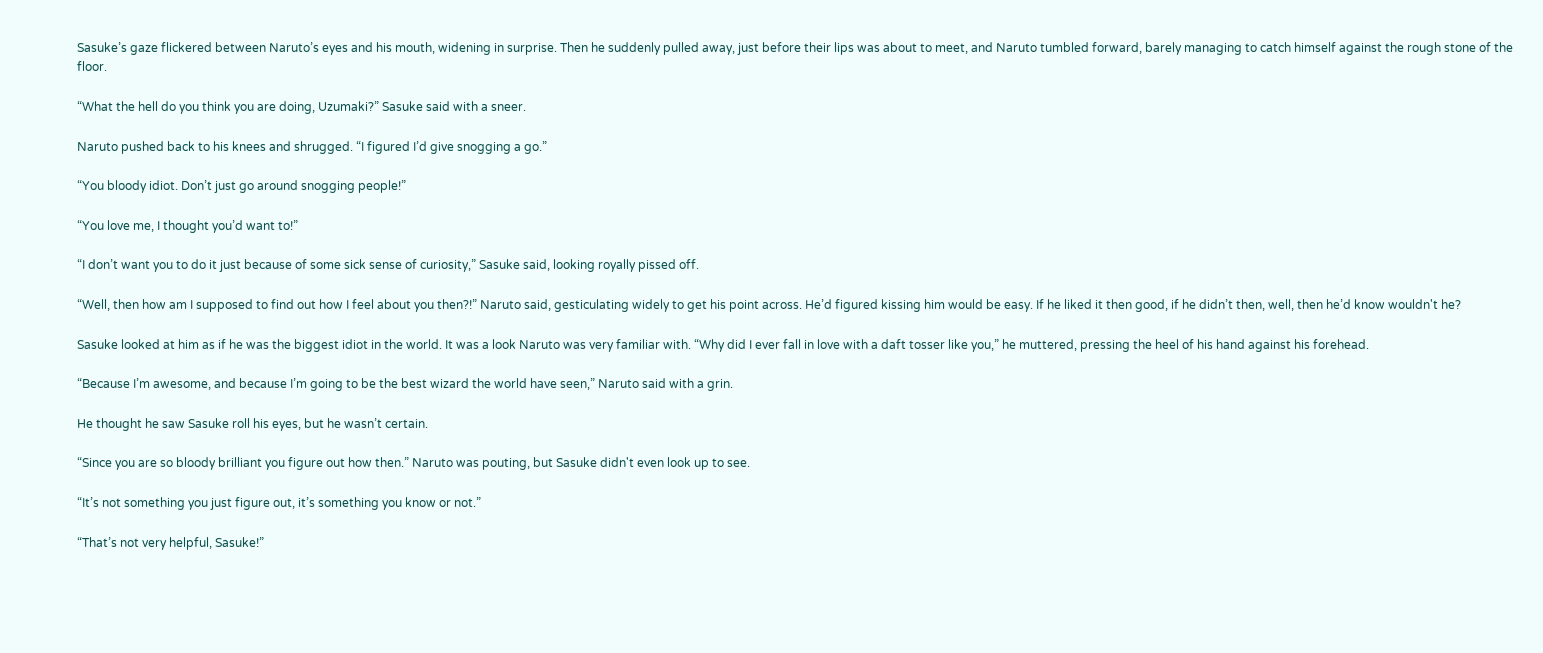Sasuke’s gaze flickered between Naruto’s eyes and his mouth, widening in surprise. Then he suddenly pulled away, just before their lips was about to meet, and Naruto tumbled forward, barely managing to catch himself against the rough stone of the floor.

“What the hell do you think you are doing, Uzumaki?” Sasuke said with a sneer.

Naruto pushed back to his knees and shrugged. “I figured I’d give snogging a go.”

“You bloody idiot. Don’t just go around snogging people!”

“You love me, I thought you’d want to!”

“I don’t want you to do it just because of some sick sense of curiosity,” Sasuke said, looking royally pissed off.

“Well, then how am I supposed to find out how I feel about you then?!” Naruto said, gesticulating widely to get his point across. He’d figured kissing him would be easy. If he liked it then good, if he didn’t then, well, then he’d know wouldn't he?

Sasuke looked at him as if he was the biggest idiot in the world. It was a look Naruto was very familiar with. “Why did I ever fall in love with a daft tosser like you,” he muttered, pressing the heel of his hand against his forehead.

“Because I’m awesome, and because I’m going to be the best wizard the world have seen,” Naruto said with a grin.

He thought he saw Sasuke roll his eyes, but he wasn’t certain.

“Since you are so bloody brilliant you figure out how then.” Naruto was pouting, but Sasuke didn't even look up to see.

“It’s not something you just figure out, it’s something you know or not.”

“That’s not very helpful, Sasuke!”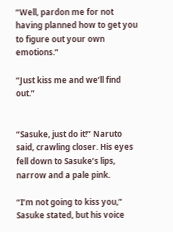“Well, pardon me for not having planned how to get you to figure out your own emotions.”

“Just kiss me and we’ll find out.”


“Sasuke, just do it!” Naruto said, crawling closer. His eyes fell down to Sasuke’s lips, narrow and a pale pink.

“I’m not going to kiss you,” Sasuke stated, but his voice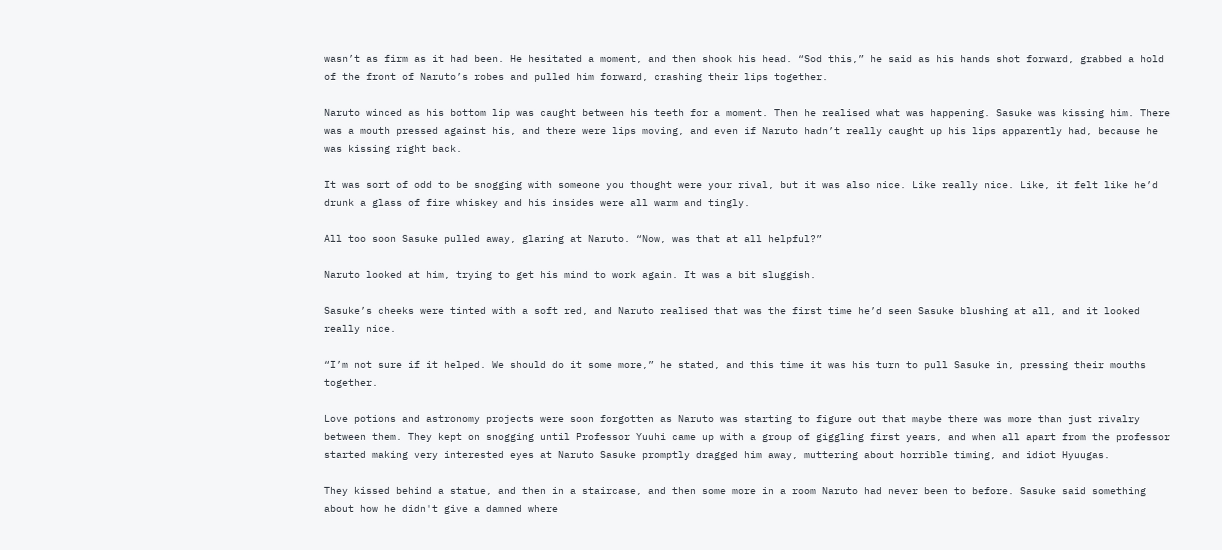wasn’t as firm as it had been. He hesitated a moment, and then shook his head. “Sod this,” he said as his hands shot forward, grabbed a hold of the front of Naruto’s robes and pulled him forward, crashing their lips together.

Naruto winced as his bottom lip was caught between his teeth for a moment. Then he realised what was happening. Sasuke was kissing him. There was a mouth pressed against his, and there were lips moving, and even if Naruto hadn’t really caught up his lips apparently had, because he was kissing right back.

It was sort of odd to be snogging with someone you thought were your rival, but it was also nice. Like really nice. Like, it felt like he’d drunk a glass of fire whiskey and his insides were all warm and tingly.

All too soon Sasuke pulled away, glaring at Naruto. “Now, was that at all helpful?”

Naruto looked at him, trying to get his mind to work again. It was a bit sluggish.

Sasuke’s cheeks were tinted with a soft red, and Naruto realised that was the first time he’d seen Sasuke blushing at all, and it looked really nice.

“I’m not sure if it helped. We should do it some more,” he stated, and this time it was his turn to pull Sasuke in, pressing their mouths together.

Love potions and astronomy projects were soon forgotten as Naruto was starting to figure out that maybe there was more than just rivalry between them. They kept on snogging until Professor Yuuhi came up with a group of giggling first years, and when all apart from the professor started making very interested eyes at Naruto Sasuke promptly dragged him away, muttering about horrible timing, and idiot Hyuugas.

They kissed behind a statue, and then in a staircase, and then some more in a room Naruto had never been to before. Sasuke said something about how he didn't give a damned where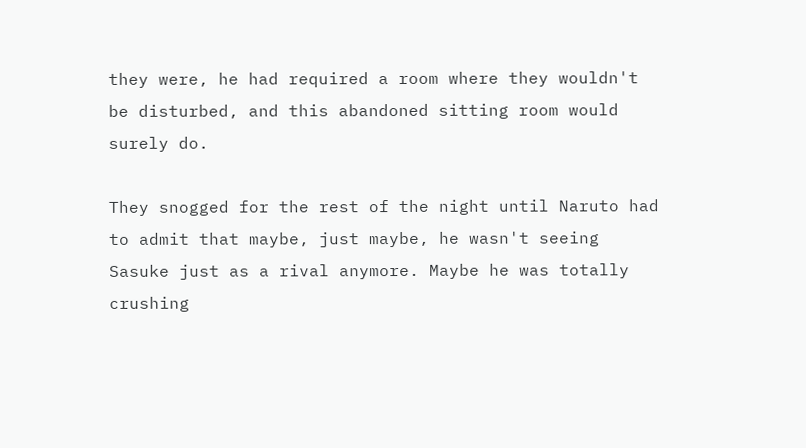they were, he had required a room where they wouldn't be disturbed, and this abandoned sitting room would surely do.

They snogged for the rest of the night until Naruto had to admit that maybe, just maybe, he wasn't seeing Sasuke just as a rival anymore. Maybe he was totally crushing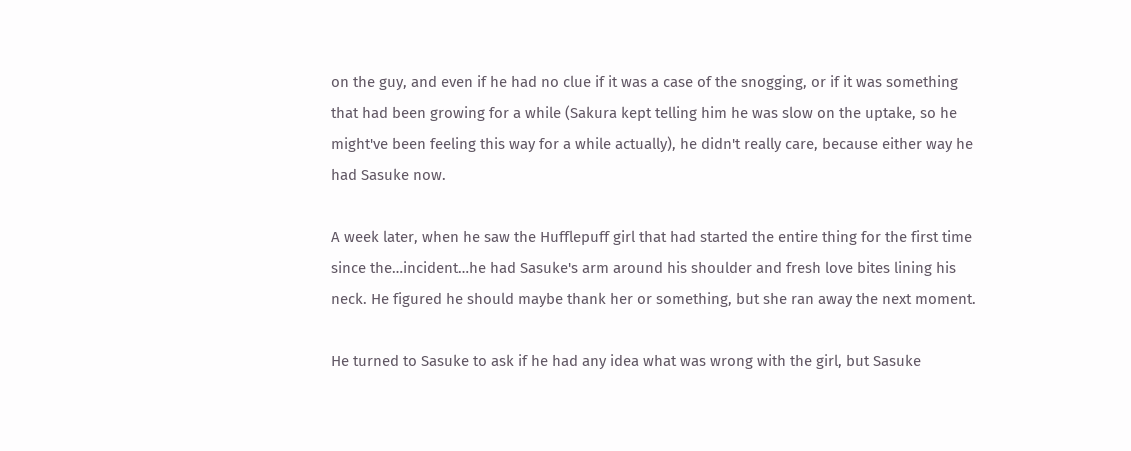on the guy, and even if he had no clue if it was a case of the snogging, or if it was something that had been growing for a while (Sakura kept telling him he was slow on the uptake, so he might've been feeling this way for a while actually), he didn't really care, because either way he had Sasuke now.

A week later, when he saw the Hufflepuff girl that had started the entire thing for the first time since the…incident…he had Sasuke's arm around his shoulder and fresh love bites lining his neck. He figured he should maybe thank her or something, but she ran away the next moment.

He turned to Sasuke to ask if he had any idea what was wrong with the girl, but Sasuke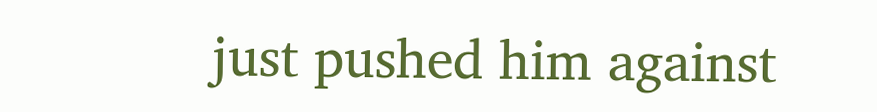just pushed him against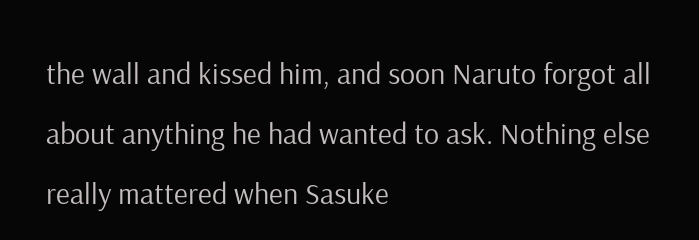the wall and kissed him, and soon Naruto forgot all about anything he had wanted to ask. Nothing else really mattered when Sasuke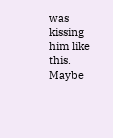was kissing him like this. Maybe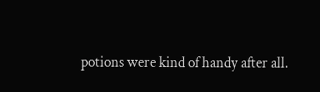potions were kind of handy after all.